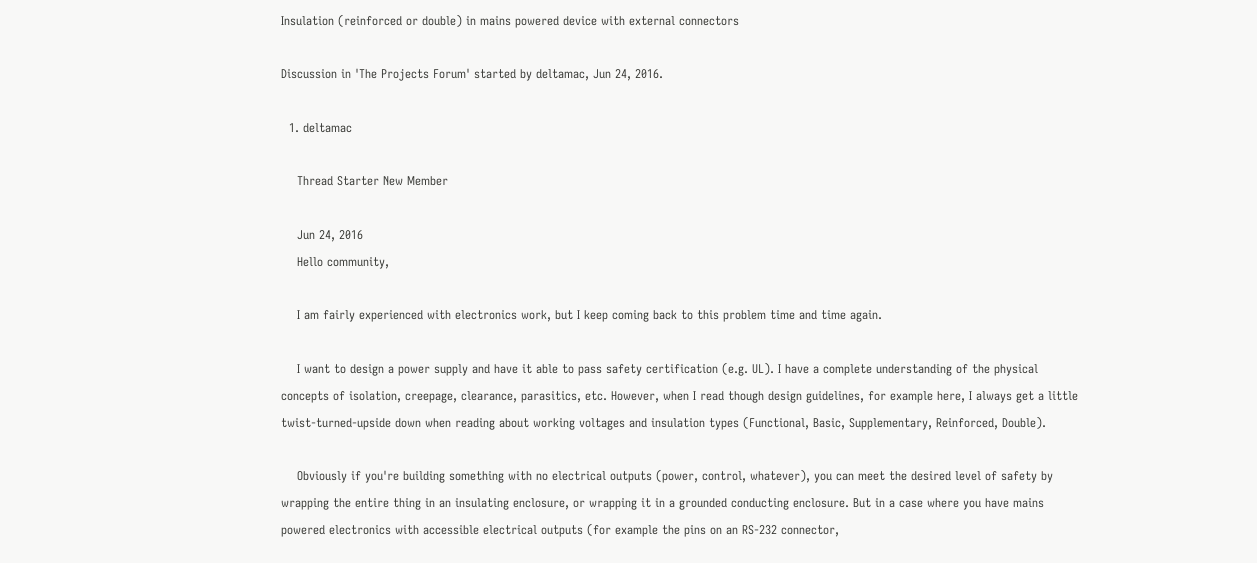Insulation (reinforced or double) in mains powered device with external connectors

Discussion in 'The Projects Forum' started by deltamac, Jun 24, 2016.

  1. deltamac

    Thread Starter New Member

    Jun 24, 2016
    Hello community,

    I am fairly experienced with electronics work, but I keep coming back to this problem time and time again.

    I want to design a power supply and have it able to pass safety certification (e.g. UL). I have a complete understanding of the physical concepts of isolation, creepage, clearance, parasitics, etc. However, when I read though design guidelines, for example here, I always get a little twist-turned-upside down when reading about working voltages and insulation types (Functional, Basic, Supplementary, Reinforced, Double).

    Obviously if you're building something with no electrical outputs (power, control, whatever), you can meet the desired level of safety by wrapping the entire thing in an insulating enclosure, or wrapping it in a grounded conducting enclosure. But in a case where you have mains powered electronics with accessible electrical outputs (for example the pins on an RS-232 connector,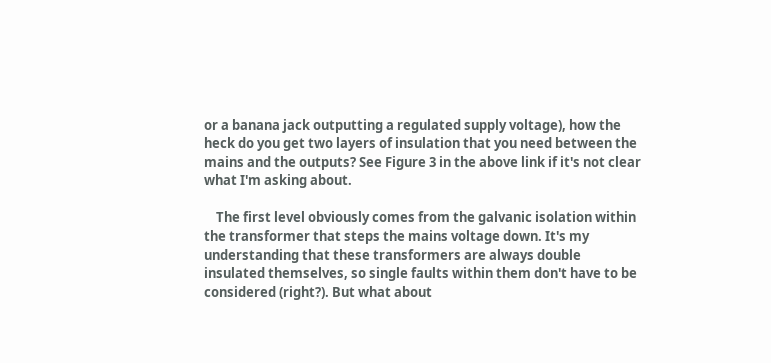or a banana jack outputting a regulated supply voltage), how the heck do you get two layers of insulation that you need between the mains and the outputs? See Figure 3 in the above link if it's not clear what I'm asking about.

    The first level obviously comes from the galvanic isolation within the transformer that steps the mains voltage down. It's my understanding that these transformers are always double insulated themselves, so single faults within them don't have to be considered (right?). But what about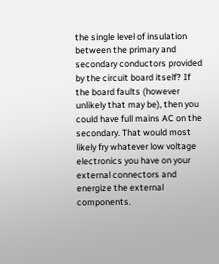the single level of insulation between the primary and secondary conductors provided by the circuit board itself? If the board faults (however unlikely that may be), then you could have full mains AC on the secondary. That would most likely fry whatever low voltage electronics you have on your external connectors and energize the external components.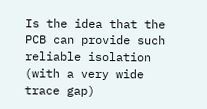Is the idea that the PCB can provide such reliable isolation (with a very wide trace gap)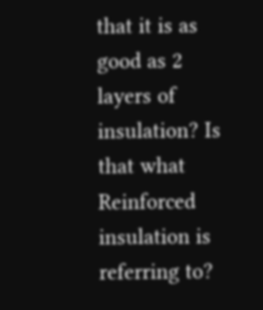that it is as good as 2 layers of insulation? Is that what Reinforced insulation is referring to?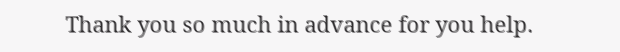Thank you so much in advance for you help.